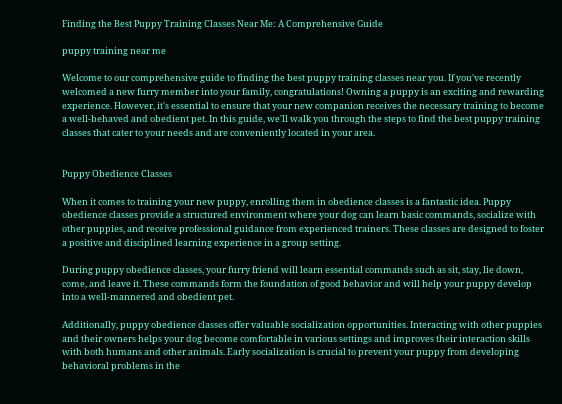Finding the Best Puppy Training Classes Near Me: A Comprehensive Guide

puppy training near me

Welcome to our comprehensive guide to finding the best puppy training classes near you. If you've recently welcomed a new furry member into your family, congratulations! Owning a puppy is an exciting and rewarding experience. However, it's essential to ensure that your new companion receives the necessary training to become a well-behaved and obedient pet. In this guide, we'll walk you through the steps to find the best puppy training classes that cater to your needs and are conveniently located in your area.


Puppy Obedience Classes

When it comes to training your new puppy, enrolling them in obedience classes is a fantastic idea. Puppy obedience classes provide a structured environment where your dog can learn basic commands, socialize with other puppies, and receive professional guidance from experienced trainers. These classes are designed to foster a positive and disciplined learning experience in a group setting.

During puppy obedience classes, your furry friend will learn essential commands such as sit, stay, lie down, come, and leave it. These commands form the foundation of good behavior and will help your puppy develop into a well-mannered and obedient pet.

Additionally, puppy obedience classes offer valuable socialization opportunities. Interacting with other puppies and their owners helps your dog become comfortable in various settings and improves their interaction skills with both humans and other animals. Early socialization is crucial to prevent your puppy from developing behavioral problems in the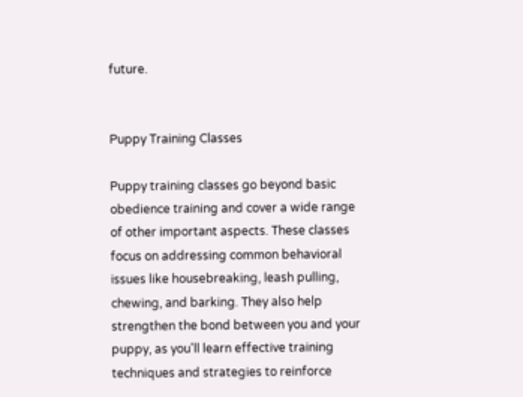future.


Puppy Training Classes

Puppy training classes go beyond basic obedience training and cover a wide range of other important aspects. These classes focus on addressing common behavioral issues like housebreaking, leash pulling, chewing, and barking. They also help strengthen the bond between you and your puppy, as you'll learn effective training techniques and strategies to reinforce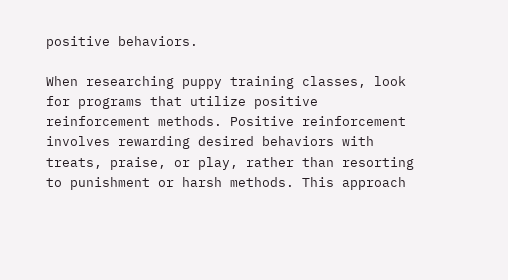positive behaviors.

When researching puppy training classes, look for programs that utilize positive reinforcement methods. Positive reinforcement involves rewarding desired behaviors with treats, praise, or play, rather than resorting to punishment or harsh methods. This approach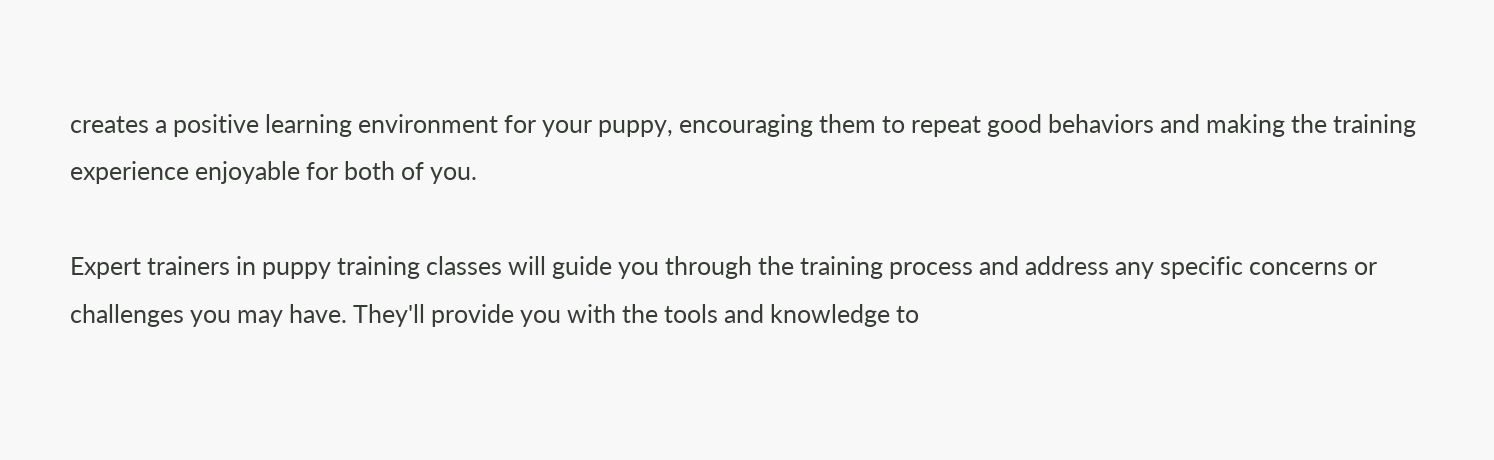creates a positive learning environment for your puppy, encouraging them to repeat good behaviors and making the training experience enjoyable for both of you.

Expert trainers in puppy training classes will guide you through the training process and address any specific concerns or challenges you may have. They'll provide you with the tools and knowledge to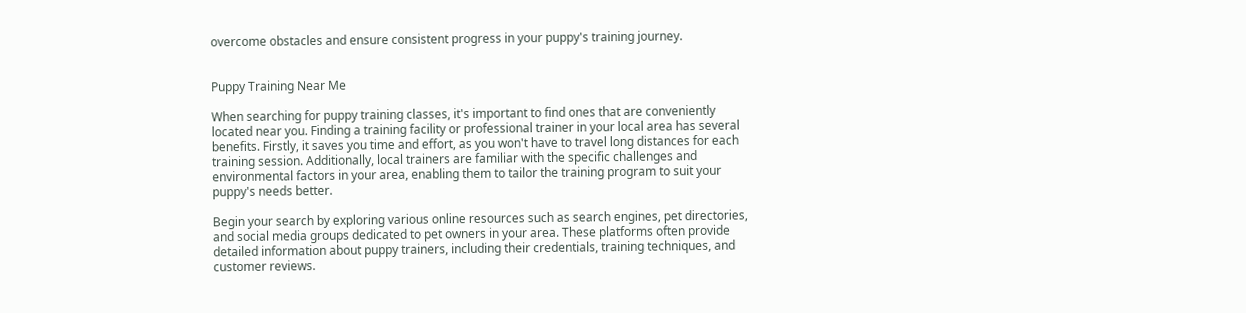overcome obstacles and ensure consistent progress in your puppy's training journey.


Puppy Training Near Me

When searching for puppy training classes, it's important to find ones that are conveniently located near you. Finding a training facility or professional trainer in your local area has several benefits. Firstly, it saves you time and effort, as you won't have to travel long distances for each training session. Additionally, local trainers are familiar with the specific challenges and environmental factors in your area, enabling them to tailor the training program to suit your puppy's needs better.

Begin your search by exploring various online resources such as search engines, pet directories, and social media groups dedicated to pet owners in your area. These platforms often provide detailed information about puppy trainers, including their credentials, training techniques, and customer reviews.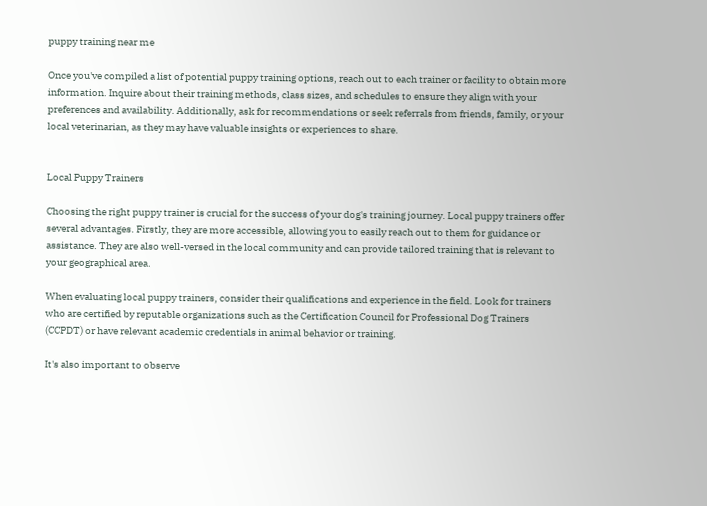puppy training near me

Once you've compiled a list of potential puppy training options, reach out to each trainer or facility to obtain more information. Inquire about their training methods, class sizes, and schedules to ensure they align with your preferences and availability. Additionally, ask for recommendations or seek referrals from friends, family, or your local veterinarian, as they may have valuable insights or experiences to share.


Local Puppy Trainers

Choosing the right puppy trainer is crucial for the success of your dog's training journey. Local puppy trainers offer several advantages. Firstly, they are more accessible, allowing you to easily reach out to them for guidance or assistance. They are also well-versed in the local community and can provide tailored training that is relevant to your geographical area.

When evaluating local puppy trainers, consider their qualifications and experience in the field. Look for trainers who are certified by reputable organizations such as the Certification Council for Professional Dog Trainers (CCPDT) or have relevant academic credentials in animal behavior or training.

It's also important to observe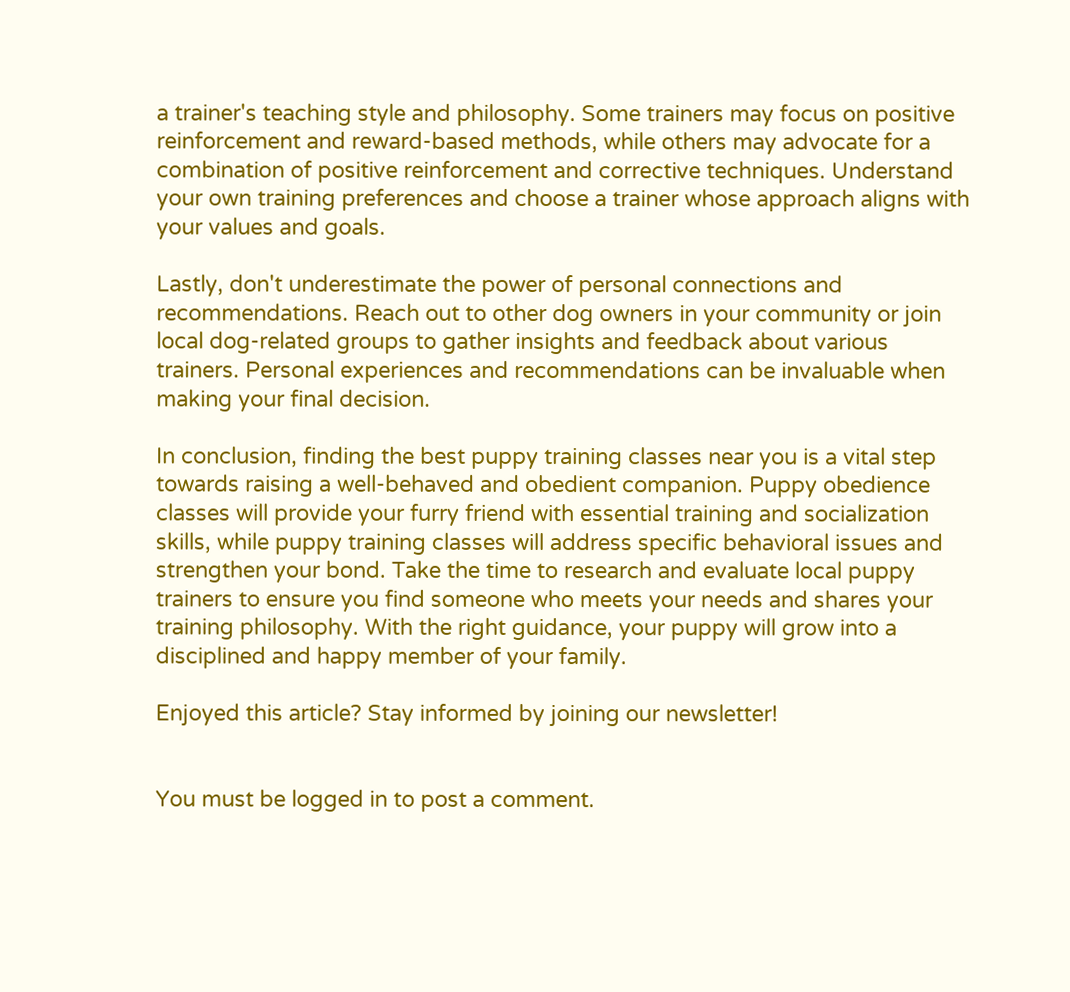a trainer's teaching style and philosophy. Some trainers may focus on positive reinforcement and reward-based methods, while others may advocate for a combination of positive reinforcement and corrective techniques. Understand your own training preferences and choose a trainer whose approach aligns with your values and goals.

Lastly, don't underestimate the power of personal connections and recommendations. Reach out to other dog owners in your community or join local dog-related groups to gather insights and feedback about various trainers. Personal experiences and recommendations can be invaluable when making your final decision.

In conclusion, finding the best puppy training classes near you is a vital step towards raising a well-behaved and obedient companion. Puppy obedience classes will provide your furry friend with essential training and socialization skills, while puppy training classes will address specific behavioral issues and strengthen your bond. Take the time to research and evaluate local puppy trainers to ensure you find someone who meets your needs and shares your training philosophy. With the right guidance, your puppy will grow into a disciplined and happy member of your family.

Enjoyed this article? Stay informed by joining our newsletter!


You must be logged in to post a comment.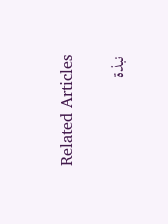Related Articles

نبذة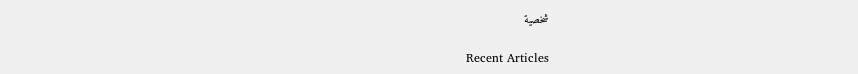شخصية

Recent Articles